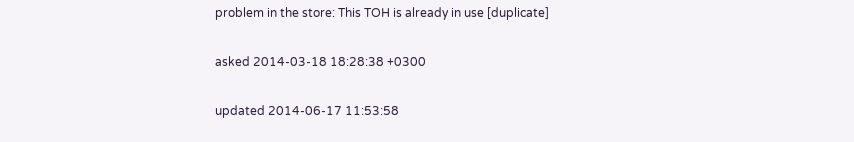problem in the store: This TOH is already in use [duplicate]

asked 2014-03-18 18:28:38 +0300

updated 2014-06-17 11:53:58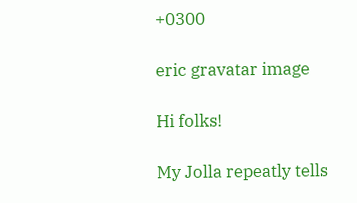+0300

eric gravatar image

Hi folks!

My Jolla repeatly tells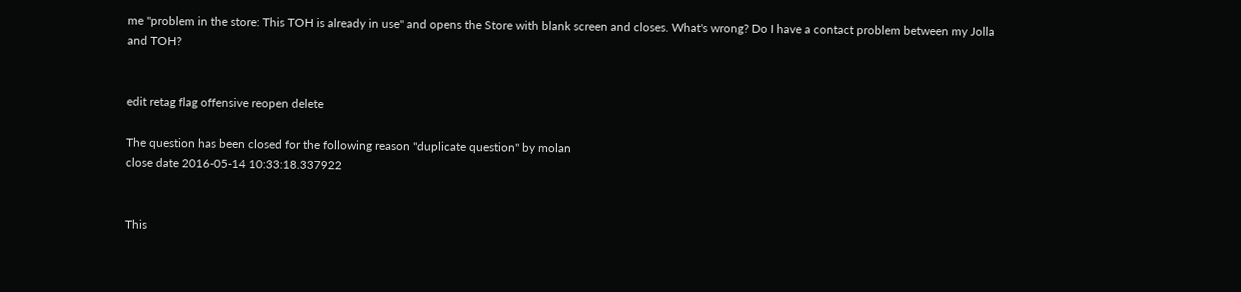me "problem in the store: This TOH is already in use" and opens the Store with blank screen and closes. What's wrong? Do I have a contact problem between my Jolla and TOH?


edit retag flag offensive reopen delete

The question has been closed for the following reason "duplicate question" by molan
close date 2016-05-14 10:33:18.337922


This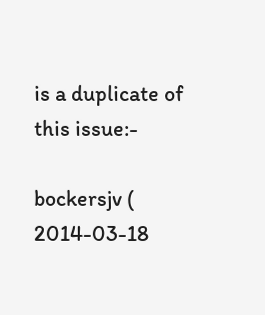is a duplicate of this issue:-

bockersjv ( 2014-03-18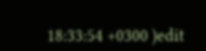18:33:54 +0300 )edit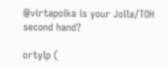@virtapoika is your Jolla/TOH second hand?

ortylp (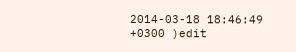2014-03-18 18:46:49 +0300 )edit